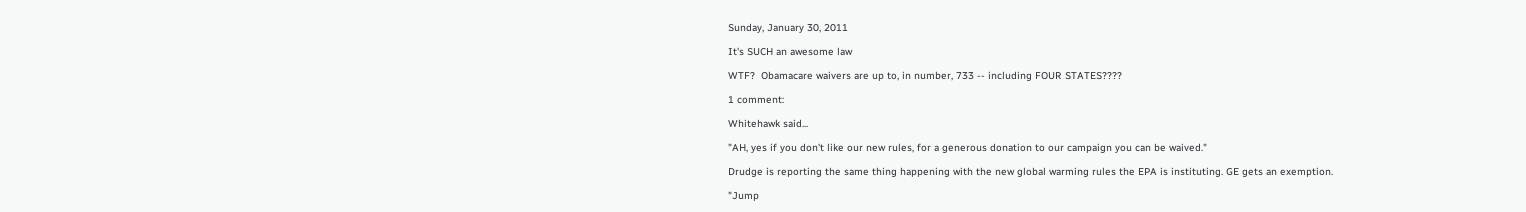Sunday, January 30, 2011

It's SUCH an awesome law

WTF?  Obamacare waivers are up to, in number, 733 -- including FOUR STATES????

1 comment:

Whitehawk said...

"AH, yes if you don't like our new rules, for a generous donation to our campaign you can be waived."

Drudge is reporting the same thing happening with the new global warming rules the EPA is instituting. GE gets an exemption.

"Jump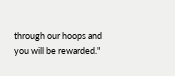through our hoops and you will be rewarded."